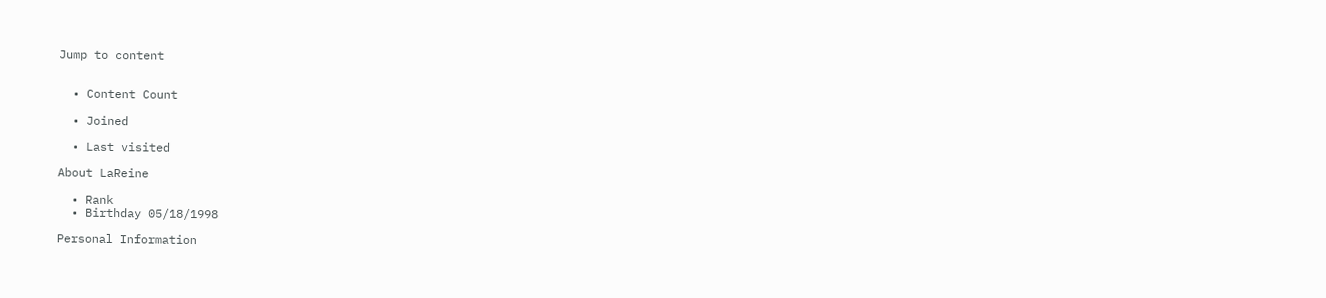Jump to content


  • Content Count

  • Joined

  • Last visited

About LaReine

  • Rank
  • Birthday 05/18/1998

Personal Information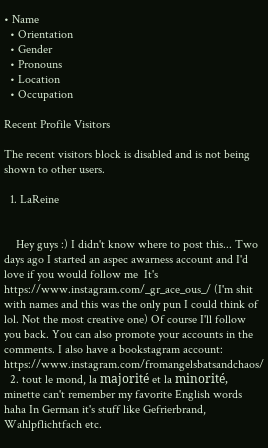• Name
  • Orientation
  • Gender
  • Pronouns
  • Location
  • Occupation

Recent Profile Visitors

The recent visitors block is disabled and is not being shown to other users.

  1. LaReine


    Hey guys :) I didn't know where to post this... Two days ago I started an aspec awarness account and I'd love if you would follow me  It's https://www.instagram.com/_gr_ace_ous_/ (I'm shit with names and this was the only pun I could think of lol. Not the most creative one) Of course I'll follow you back. You can also promote your accounts in the comments. I also have a bookstagram account: https://www.instagram.com/fromangelsbatsandchaos/
  2. tout le mond, la majorité et la minorité, minette can't remember my favorite English words haha In German it's stuff like Gefrierbrand, Wahlpflichtfach etc.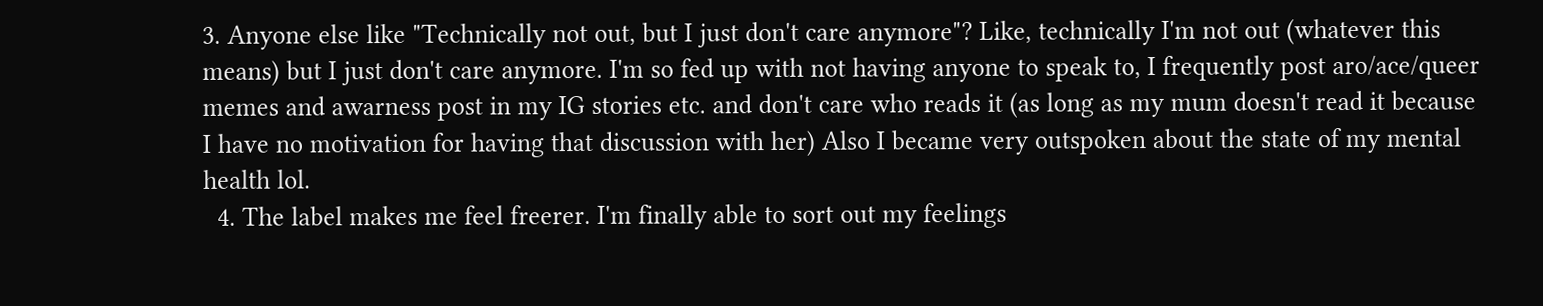3. Anyone else like "Technically not out, but I just don't care anymore"? Like, technically I'm not out (whatever this means) but I just don't care anymore. I'm so fed up with not having anyone to speak to, I frequently post aro/ace/queer memes and awarness post in my IG stories etc. and don't care who reads it (as long as my mum doesn't read it because I have no motivation for having that discussion with her) Also I became very outspoken about the state of my mental health lol.
  4. The label makes me feel freerer. I'm finally able to sort out my feelings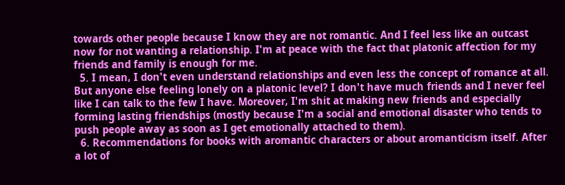towards other people because I know they are not romantic. And I feel less like an outcast now for not wanting a relationship. I'm at peace with the fact that platonic affection for my friends and family is enough for me.
  5. I mean, I don't even understand relationships and even less the concept of romance at all. But anyone else feeling lonely on a platonic level? I don't have much friends and I never feel like I can talk to the few I have. Moreover, I'm shit at making new friends and especially forming lasting friendships (mostly because I'm a social and emotional disaster who tends to push people away as soon as I get emotionally attached to them).
  6. Recommendations for books with aromantic characters or about aromanticism itself. After a lot of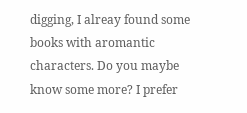digging, I alreay found some books with aromantic characters. Do you maybe know some more? I prefer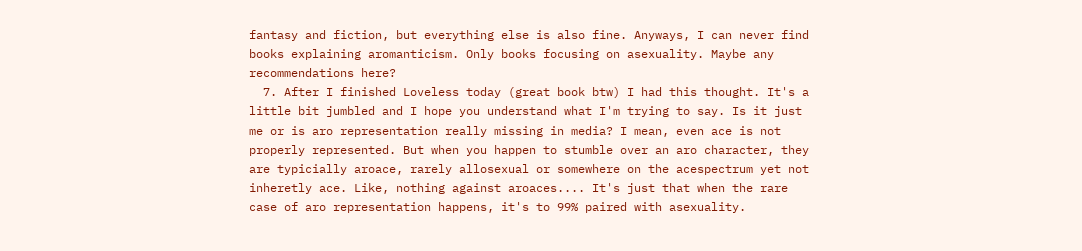fantasy and fiction, but everything else is also fine. Anyways, I can never find books explaining aromanticism. Only books focusing on asexuality. Maybe any recommendations here?
  7. After I finished Loveless today (great book btw) I had this thought. It's a little bit jumbled and I hope you understand what I'm trying to say. Is it just me or is aro representation really missing in media? I mean, even ace is not properly represented. But when you happen to stumble over an aro character, they are typicially aroace, rarely allosexual or somewhere on the acespectrum yet not inheretly ace. Like, nothing against aroaces.... It's just that when the rare case of aro representation happens, it's to 99% paired with asexuality.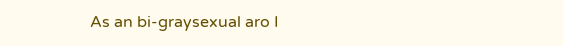As an bi-graysexual aro I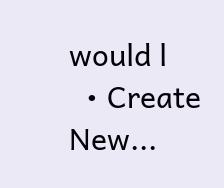would l
  • Create New...